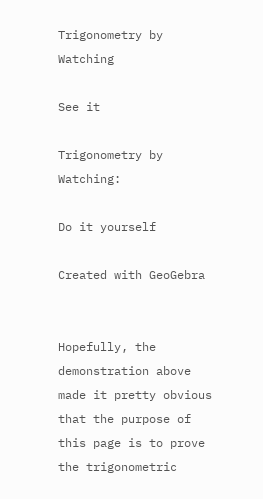Trigonometry by Watching

See it

Trigonometry by Watching:

Do it yourself

Created with GeoGebra


Hopefully, the demonstration above made it pretty obvious that the purpose of this page is to prove the trigonometric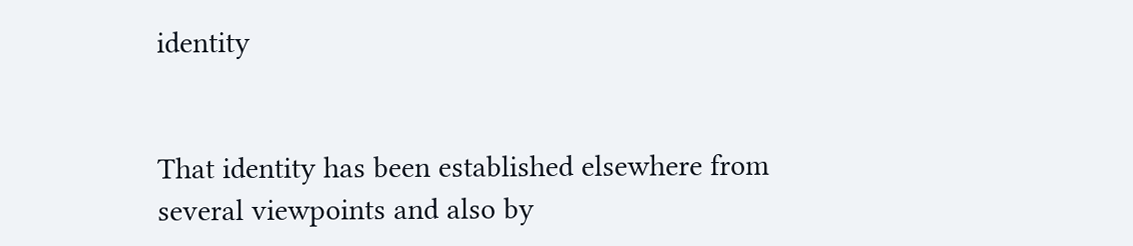identity


That identity has been established elsewhere from several viewpoints and also by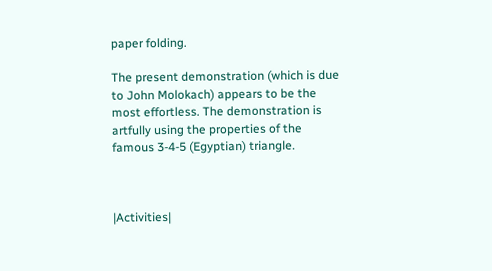paper folding.

The present demonstration (which is due to John Molokach) appears to be the most effortless. The demonstration is artfully using the properties of the famous 3-4-5 (Egyptian) triangle.



|Activities|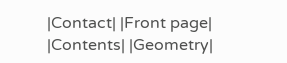|Contact| |Front page| |Contents| |Geometry|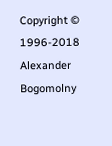Copyright © 1996-2018 Alexander Bogomolny